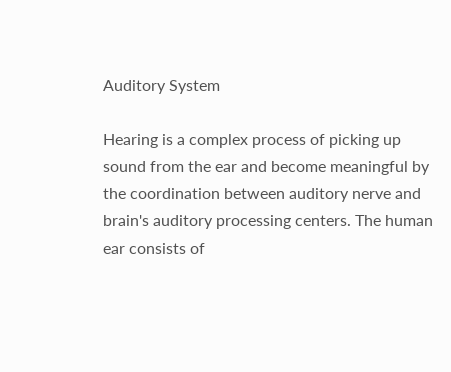Auditory System

Hearing is a complex process of picking up sound from the ear and become meaningful by the coordination between auditory nerve and brain's auditory processing centers. The human ear consists of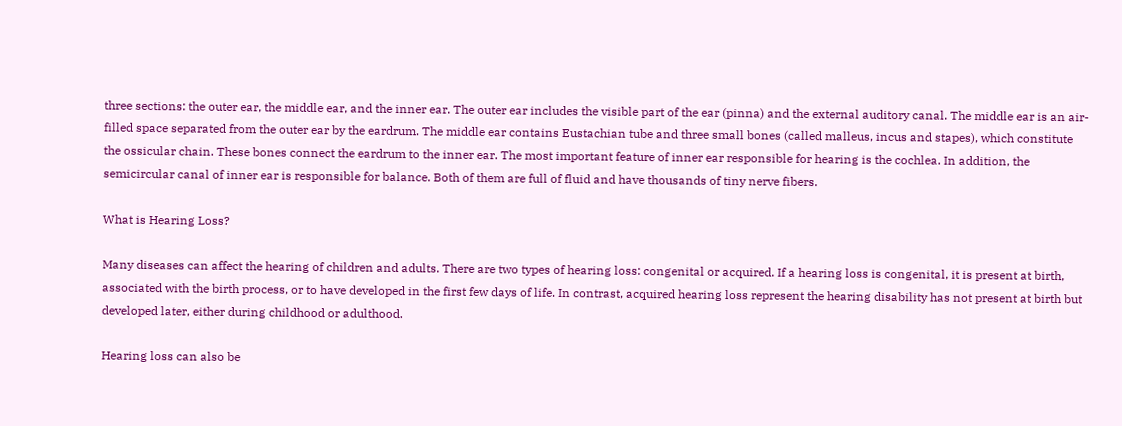three sections: the outer ear, the middle ear, and the inner ear. The outer ear includes the visible part of the ear (pinna) and the external auditory canal. The middle ear is an air-filled space separated from the outer ear by the eardrum. The middle ear contains Eustachian tube and three small bones (called malleus, incus and stapes), which constitute the ossicular chain. These bones connect the eardrum to the inner ear. The most important feature of inner ear responsible for hearing is the cochlea. In addition, the semicircular canal of inner ear is responsible for balance. Both of them are full of fluid and have thousands of tiny nerve fibers.

What is Hearing Loss?

Many diseases can affect the hearing of children and adults. There are two types of hearing loss: congenital or acquired. If a hearing loss is congenital, it is present at birth, associated with the birth process, or to have developed in the first few days of life. In contrast, acquired hearing loss represent the hearing disability has not present at birth but developed later, either during childhood or adulthood.

Hearing loss can also be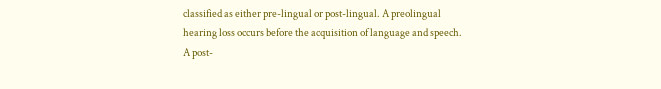classified as either pre-lingual or post-lingual. A preolingual hearing loss occurs before the acquisition of language and speech. A post-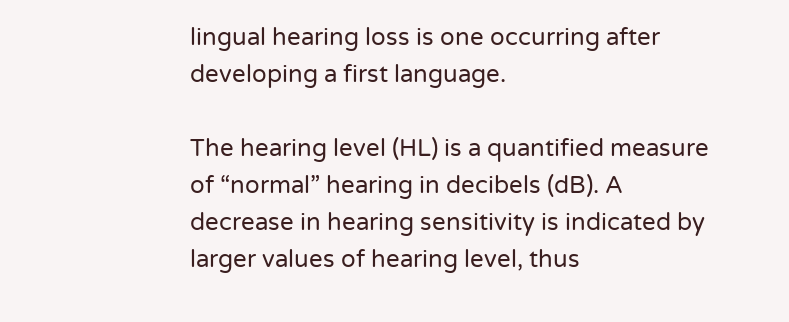lingual hearing loss is one occurring after developing a first language.

The hearing level (HL) is a quantified measure of “normal” hearing in decibels (dB). A decrease in hearing sensitivity is indicated by larger values of hearing level, thus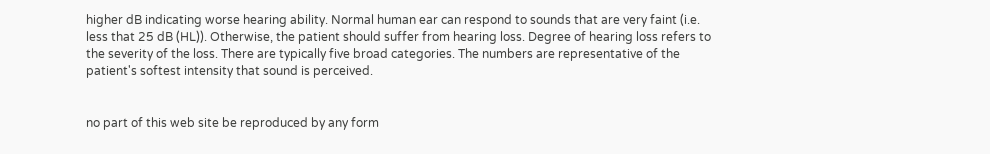higher dB indicating worse hearing ability. Normal human ear can respond to sounds that are very faint (i.e. less that 25 dB (HL)). Otherwise, the patient should suffer from hearing loss. Degree of hearing loss refers to the severity of the loss. There are typically five broad categories. The numbers are representative of the patient's softest intensity that sound is perceived.


no part of this web site be reproduced by any form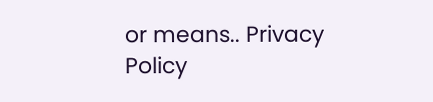or means.. Privacy Policy